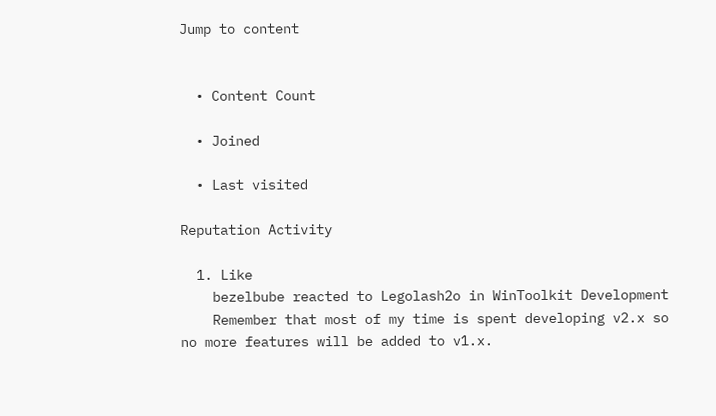Jump to content


  • Content Count

  • Joined

  • Last visited

Reputation Activity

  1. Like
    bezelbube reacted to Legolash2o in WinToolkit Development
    Remember that most of my time is spent developing v2.x so no more features will be added to v1.x.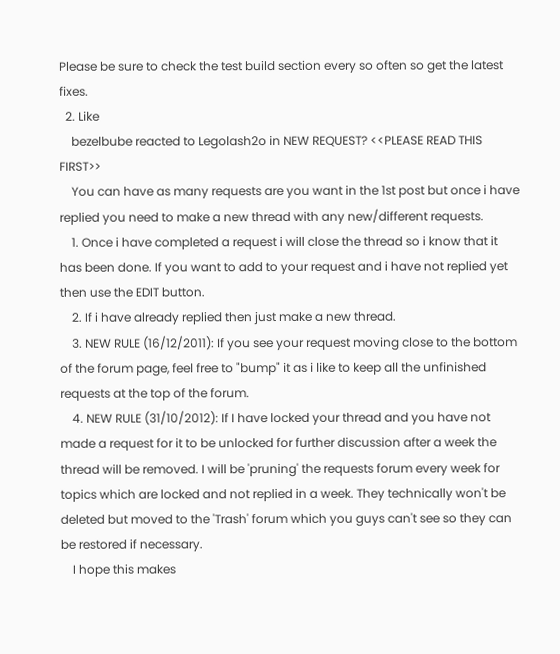Please be sure to check the test build section every so often so get the latest fixes.
  2. Like
    bezelbube reacted to Legolash2o in NEW REQUEST? <<PLEASE READ THIS FIRST>>
    You can have as many requests are you want in the 1st post but once i have replied you need to make a new thread with any new/different requests.
    1. Once i have completed a request i will close the thread so i know that it has been done. If you want to add to your request and i have not replied yet then use the EDIT button.
    2. If i have already replied then just make a new thread.
    3. NEW RULE (16/12/2011): If you see your request moving close to the bottom of the forum page, feel free to "bump" it as i like to keep all the unfinished requests at the top of the forum.
    4. NEW RULE (31/10/2012): If I have locked your thread and you have not made a request for it to be unlocked for further discussion after a week the thread will be removed. I will be 'pruning' the requests forum every week for topics which are locked and not replied in a week. They technically won't be deleted but moved to the 'Trash' forum which you guys can't see so they can be restored if necessary.
    I hope this makes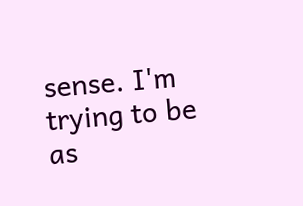sense. I'm trying to be as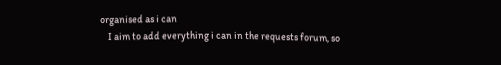organised as i can
    I aim to add everything i can in the requests forum, so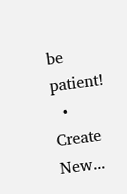be patient!
  • Create New...